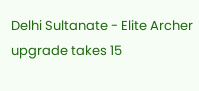Delhi Sultanate - Elite Archer upgrade takes 15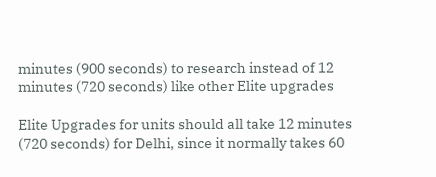minutes (900 seconds) to research instead of 12 minutes (720 seconds) like other Elite upgrades

Elite Upgrades for units should all take 12 minutes (720 seconds) for Delhi, since it normally takes 60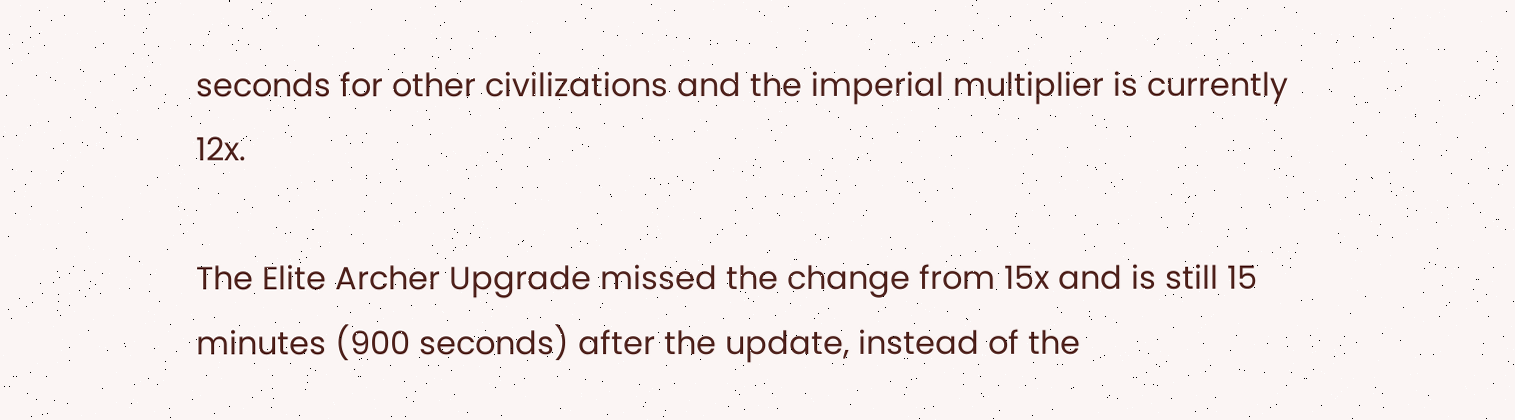seconds for other civilizations and the imperial multiplier is currently 12x.

The Elite Archer Upgrade missed the change from 15x and is still 15 minutes (900 seconds) after the update, instead of the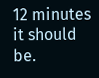12 minutes it should be.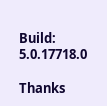Build: 5.0.17718.0

Thanks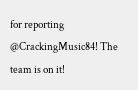for reporting @CrackingMusic84! The team is on it!